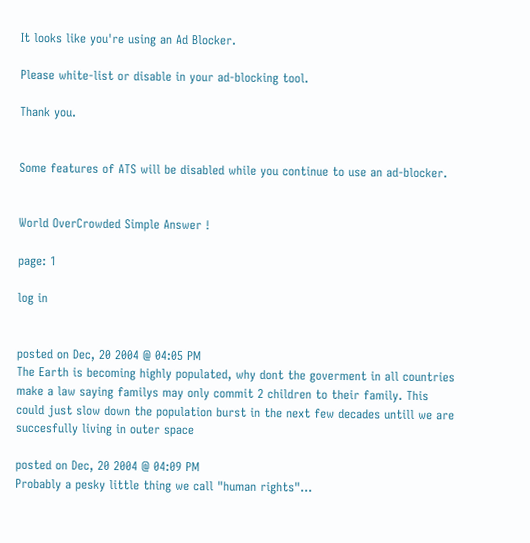It looks like you're using an Ad Blocker.

Please white-list or disable in your ad-blocking tool.

Thank you.


Some features of ATS will be disabled while you continue to use an ad-blocker.


World OverCrowded Simple Answer !

page: 1

log in


posted on Dec, 20 2004 @ 04:05 PM
The Earth is becoming highly populated, why dont the goverment in all countries make a law saying familys may only commit 2 children to their family. This could just slow down the population burst in the next few decades untill we are succesfully living in outer space

posted on Dec, 20 2004 @ 04:09 PM
Probably a pesky little thing we call "human rights"...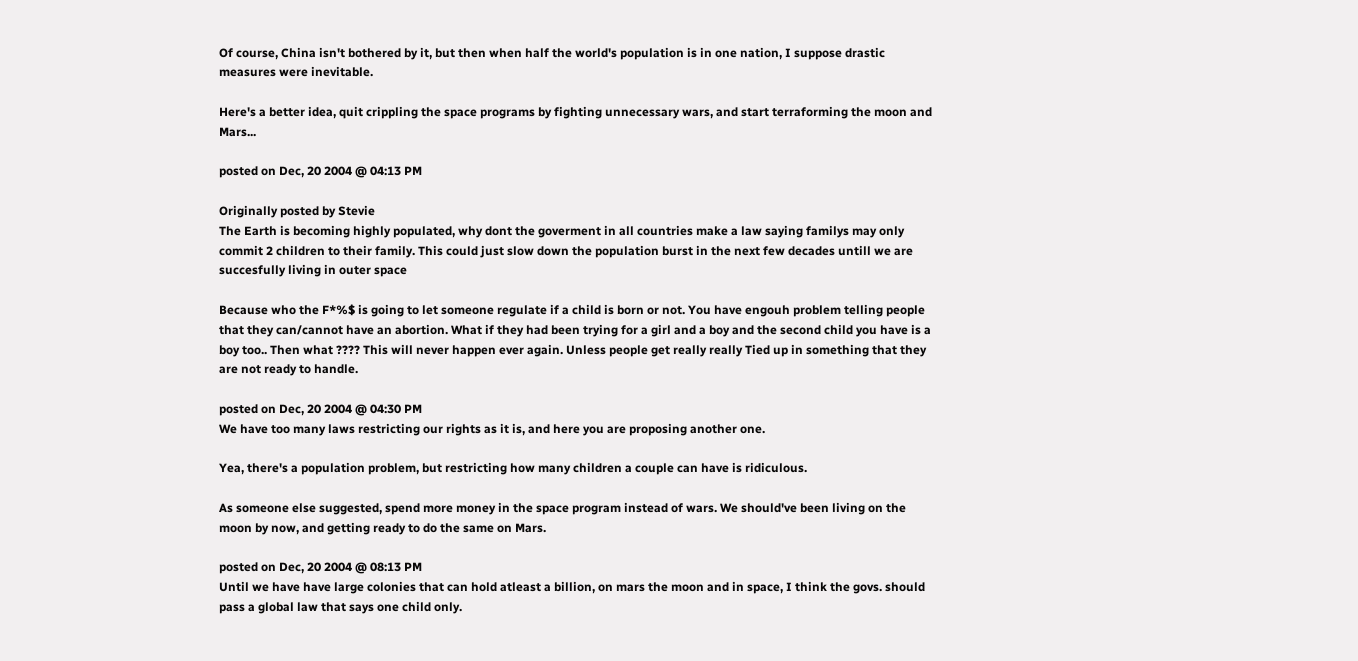Of course, China isn't bothered by it, but then when half the world's population is in one nation, I suppose drastic measures were inevitable.

Here's a better idea, quit crippling the space programs by fighting unnecessary wars, and start terraforming the moon and Mars...

posted on Dec, 20 2004 @ 04:13 PM

Originally posted by Stevie
The Earth is becoming highly populated, why dont the goverment in all countries make a law saying familys may only commit 2 children to their family. This could just slow down the population burst in the next few decades untill we are succesfully living in outer space

Because who the F*%$ is going to let someone regulate if a child is born or not. You have engouh problem telling people that they can/cannot have an abortion. What if they had been trying for a girl and a boy and the second child you have is a boy too.. Then what ???? This will never happen ever again. Unless people get really really Tied up in something that they are not ready to handle.

posted on Dec, 20 2004 @ 04:30 PM
We have too many laws restricting our rights as it is, and here you are proposing another one.

Yea, there's a population problem, but restricting how many children a couple can have is ridiculous.

As someone else suggested, spend more money in the space program instead of wars. We should've been living on the moon by now, and getting ready to do the same on Mars.

posted on Dec, 20 2004 @ 08:13 PM
Until we have have large colonies that can hold atleast a billion, on mars the moon and in space, I think the govs. should pass a global law that says one child only.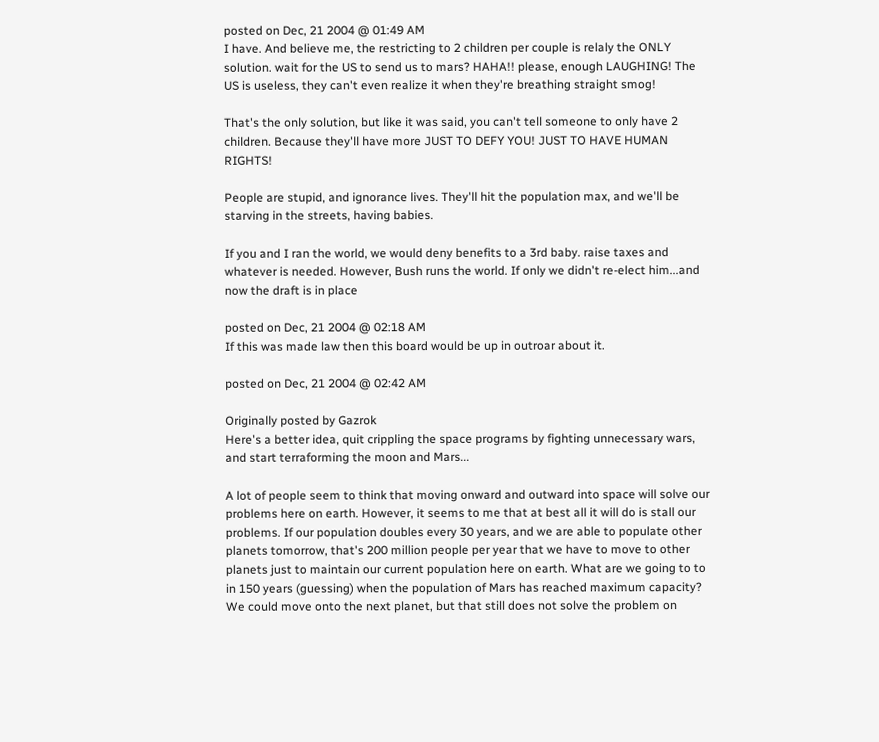posted on Dec, 21 2004 @ 01:49 AM
I have. And believe me, the restricting to 2 children per couple is relaly the ONLY solution. wait for the US to send us to mars? HAHA!! please, enough LAUGHING! The US is useless, they can't even realize it when they're breathing straight smog!

That's the only solution, but like it was said, you can't tell someone to only have 2 children. Because they'll have more JUST TO DEFY YOU! JUST TO HAVE HUMAN RIGHTS!

People are stupid, and ignorance lives. They'll hit the population max, and we'll be starving in the streets, having babies.

If you and I ran the world, we would deny benefits to a 3rd baby. raise taxes and whatever is needed. However, Bush runs the world. If only we didn't re-elect him...and now the draft is in place

posted on Dec, 21 2004 @ 02:18 AM
If this was made law then this board would be up in outroar about it.

posted on Dec, 21 2004 @ 02:42 AM

Originally posted by Gazrok
Here's a better idea, quit crippling the space programs by fighting unnecessary wars, and start terraforming the moon and Mars...

A lot of people seem to think that moving onward and outward into space will solve our problems here on earth. However, it seems to me that at best all it will do is stall our problems. If our population doubles every 30 years, and we are able to populate other planets tomorrow, that's 200 million people per year that we have to move to other planets just to maintain our current population here on earth. What are we going to to in 150 years (guessing) when the population of Mars has reached maximum capacity? We could move onto the next planet, but that still does not solve the problem on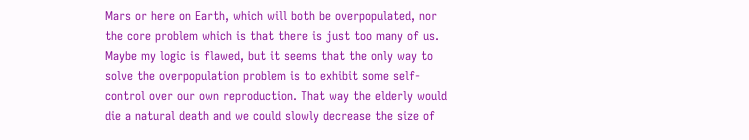Mars or here on Earth, which will both be overpopulated, nor the core problem which is that there is just too many of us. Maybe my logic is flawed, but it seems that the only way to solve the overpopulation problem is to exhibit some self-control over our own reproduction. That way the elderly would die a natural death and we could slowly decrease the size of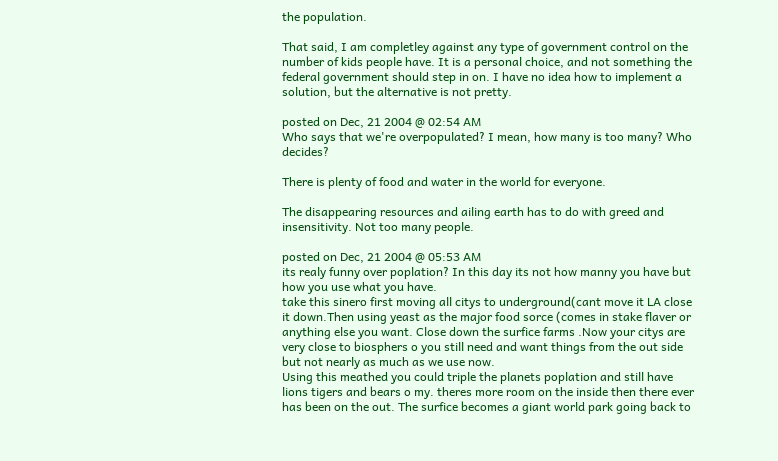the population.

That said, I am completley against any type of government control on the number of kids people have. It is a personal choice, and not something the federal government should step in on. I have no idea how to implement a solution, but the alternative is not pretty.

posted on Dec, 21 2004 @ 02:54 AM
Who says that we're overpopulated? I mean, how many is too many? Who decides?

There is plenty of food and water in the world for everyone.

The disappearing resources and ailing earth has to do with greed and insensitivity. Not too many people.

posted on Dec, 21 2004 @ 05:53 AM
its realy funny over poplation? In this day its not how manny you have but how you use what you have.
take this sinero first moving all citys to underground(cant move it LA close it down.Then using yeast as the major food sorce (comes in stake flaver or anything else you want. Close down the surfice farms .Now your citys are very close to biosphers o you still need and want things from the out side but not nearly as much as we use now.
Using this meathed you could triple the planets poplation and still have lions tigers and bears o my. theres more room on the inside then there ever has been on the out. The surfice becomes a giant world park going back to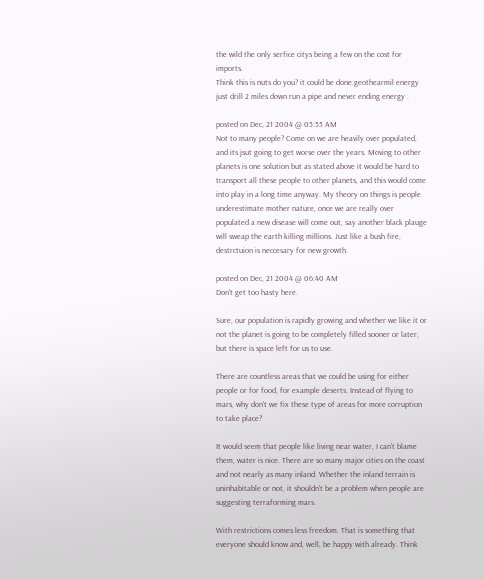the wild the only serfice citys being a few on the cost for imports.
Think this is nuts do you? it could be done.geothearmil energy just drill 2 miles down run a pipe and never ending energy .

posted on Dec, 21 2004 @ 05:55 AM
Not to many people? Come on we are heavily over populated, and its jsut going to get worse over the years. Moving to other planets is one solution but as stated above it would be hard to transport all these people to other planets, and this would come into play in a long time anyway. My theory on things is people underestimate mother nature, once we are really over populated a new disease will come out, say another black plauge will sweap the earth killing millions. Just like a bush fire, destrctuion is neccesary for new growth.

posted on Dec, 21 2004 @ 06:40 AM
Don't get too hasty here.

Sure, our population is rapidly growing and whether we like it or not the planet is going to be completely filled sooner or later, but there is space left for us to use.

There are countless areas that we could be using for either people or for food, for example deserts. Instead of flying to mars, why don't we fix these type of areas for more corruption to take place?

It would seem that people like living near water, I can't blame them, water is nice. There are so many major cities on the coast and not nearly as many inland. Whether the inland terrain is uninhabitable or not, it shouldn't be a problem when people are suggesting terraforming mars.

With restrictions comes less freedom. That is something that everyone should know and, well, be happy with already. Think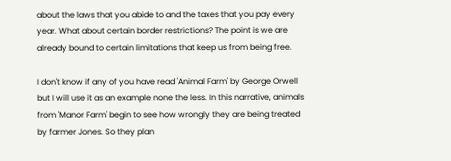about the laws that you abide to and the taxes that you pay every year. What about certain border restrictions? The point is we are already bound to certain limitations that keep us from being free.

I don't know if any of you have read 'Animal Farm' by George Orwell but I will use it as an example none the less. In this narrative, animals from 'Manor Farm' begin to see how wrongly they are being treated by farmer Jones. So they plan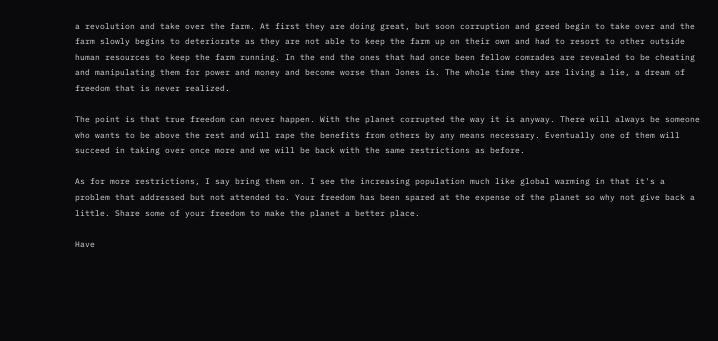a revolution and take over the farm. At first they are doing great, but soon corruption and greed begin to take over and the farm slowly begins to deteriorate as they are not able to keep the farm up on their own and had to resort to other outside human resources to keep the farm running. In the end the ones that had once been fellow comrades are revealed to be cheating and manipulating them for power and money and become worse than Jones is. The whole time they are living a lie, a dream of freedom that is never realized.

The point is that true freedom can never happen. With the planet corrupted the way it is anyway. There will always be someone who wants to be above the rest and will rape the benefits from others by any means necessary. Eventually one of them will succeed in taking over once more and we will be back with the same restrictions as before.

As for more restrictions, I say bring them on. I see the increasing population much like global warming in that it's a problem that addressed but not attended to. Your freedom has been spared at the expense of the planet so why not give back a little. Share some of your freedom to make the planet a better place.

Have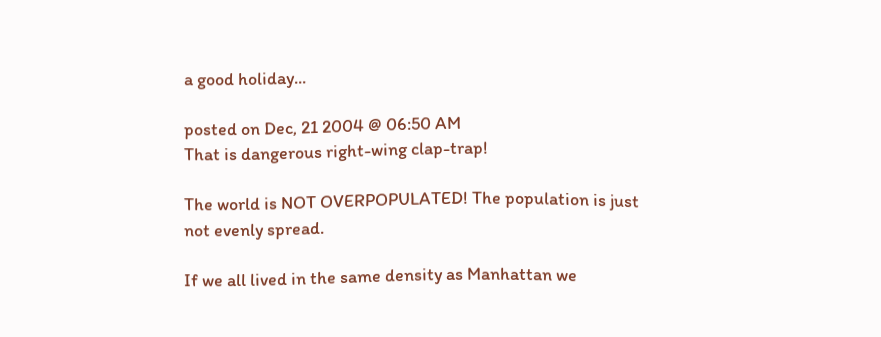a good holiday...

posted on Dec, 21 2004 @ 06:50 AM
That is dangerous right-wing clap-trap!

The world is NOT OVERPOPULATED! The population is just not evenly spread.

If we all lived in the same density as Manhattan we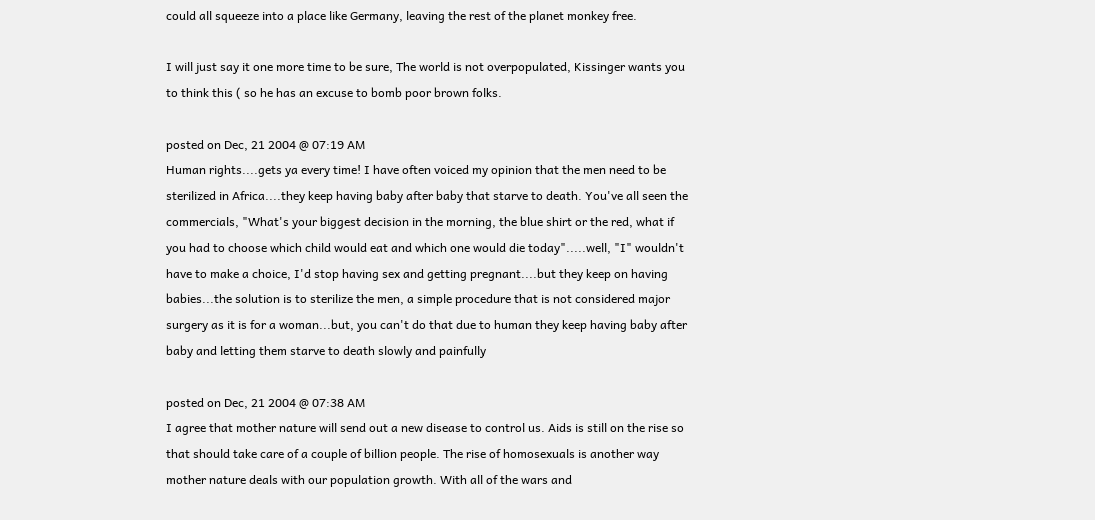could all squeeze into a place like Germany, leaving the rest of the planet monkey free.

I will just say it one more time to be sure, The world is not overpopulated, Kissinger wants you to think this ( so he has an excuse to bomb poor brown folks.

posted on Dec, 21 2004 @ 07:19 AM
Human rights....gets ya every time! I have often voiced my opinion that the men need to be sterilized in Africa....they keep having baby after baby that starve to death. You've all seen the commercials, "What's your biggest decision in the morning, the blue shirt or the red, what if you had to choose which child would eat and which one would die today".....well, "I" wouldn't have to make a choice, I'd stop having sex and getting pregnant....but they keep on having babies...the solution is to sterilize the men, a simple procedure that is not considered major surgery as it is for a woman...but, you can't do that due to human they keep having baby after baby and letting them starve to death slowly and painfully

posted on Dec, 21 2004 @ 07:38 AM
I agree that mother nature will send out a new disease to control us. Aids is still on the rise so that should take care of a couple of billion people. The rise of homosexuals is another way mother nature deals with our population growth. With all of the wars and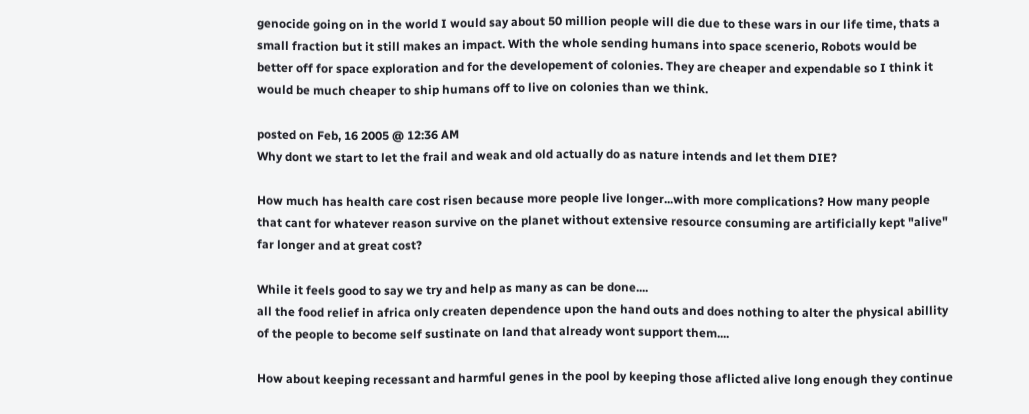genocide going on in the world I would say about 50 million people will die due to these wars in our life time, thats a small fraction but it still makes an impact. With the whole sending humans into space scenerio, Robots would be better off for space exploration and for the developement of colonies. They are cheaper and expendable so I think it would be much cheaper to ship humans off to live on colonies than we think.

posted on Feb, 16 2005 @ 12:36 AM
Why dont we start to let the frail and weak and old actually do as nature intends and let them DIE?

How much has health care cost risen because more people live longer...with more complications? How many people that cant for whatever reason survive on the planet without extensive resource consuming are artificially kept "alive" far longer and at great cost?

While it feels good to say we try and help as many as can be done....
all the food relief in africa only createn dependence upon the hand outs and does nothing to alter the physical abillity of the people to become self sustinate on land that already wont support them....

How about keeping recessant and harmful genes in the pool by keeping those aflicted alive long enough they continue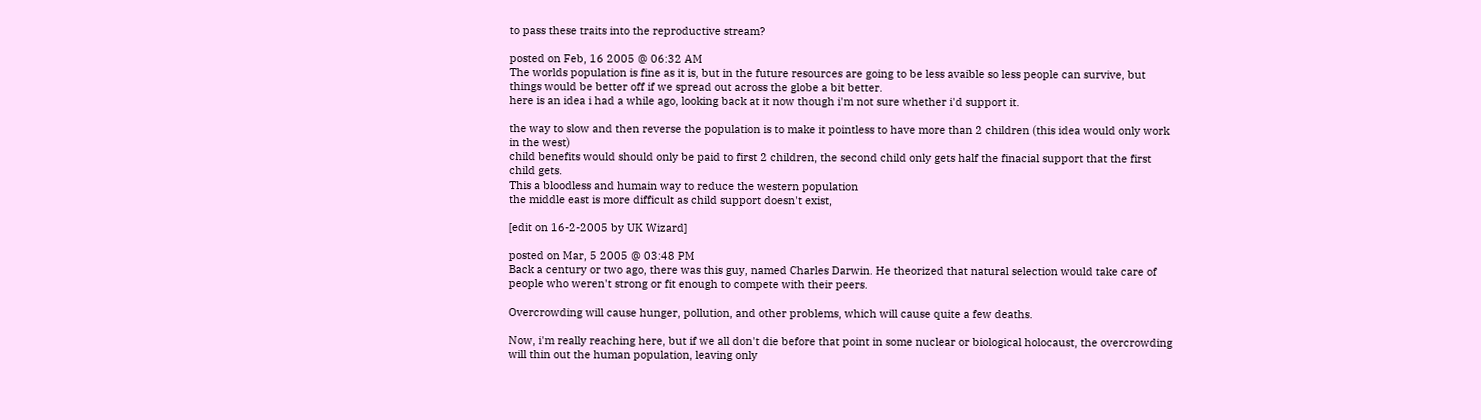to pass these traits into the reproductive stream?

posted on Feb, 16 2005 @ 06:32 AM
The worlds population is fine as it is, but in the future resources are going to be less avaible so less people can survive, but things would be better off if we spread out across the globe a bit better.
here is an idea i had a while ago, looking back at it now though i'm not sure whether i'd support it.

the way to slow and then reverse the population is to make it pointless to have more than 2 children (this idea would only work in the west)
child benefits would should only be paid to first 2 children, the second child only gets half the finacial support that the first child gets.
This a bloodless and humain way to reduce the western population
the middle east is more difficult as child support doesn't exist,

[edit on 16-2-2005 by UK Wizard]

posted on Mar, 5 2005 @ 03:48 PM
Back a century or two ago, there was this guy, named Charles Darwin. He theorized that natural selection would take care of people who weren't strong or fit enough to compete with their peers.

Overcrowding will cause hunger, pollution, and other problems, which will cause quite a few deaths.

Now, i'm really reaching here, but if we all don't die before that point in some nuclear or biological holocaust, the overcrowding will thin out the human population, leaving only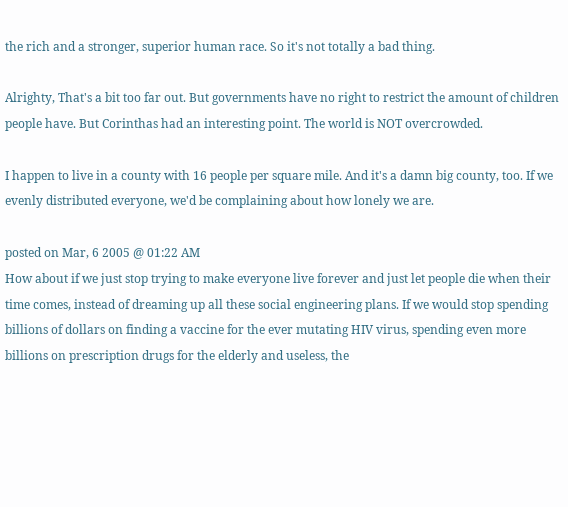the rich and a stronger, superior human race. So it's not totally a bad thing.

Alrighty, That's a bit too far out. But governments have no right to restrict the amount of children people have. But Corinthas had an interesting point. The world is NOT overcrowded.

I happen to live in a county with 16 people per square mile. And it's a damn big county, too. If we evenly distributed everyone, we'd be complaining about how lonely we are.

posted on Mar, 6 2005 @ 01:22 AM
How about if we just stop trying to make everyone live forever and just let people die when their time comes, instead of dreaming up all these social engineering plans. If we would stop spending billions of dollars on finding a vaccine for the ever mutating HIV virus, spending even more billions on prescription drugs for the elderly and useless, the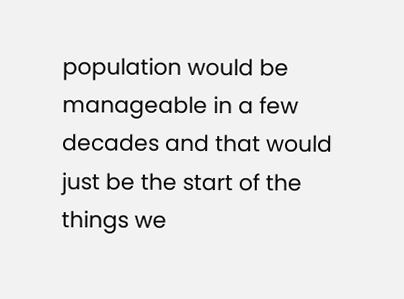population would be manageable in a few decades and that would just be the start of the things we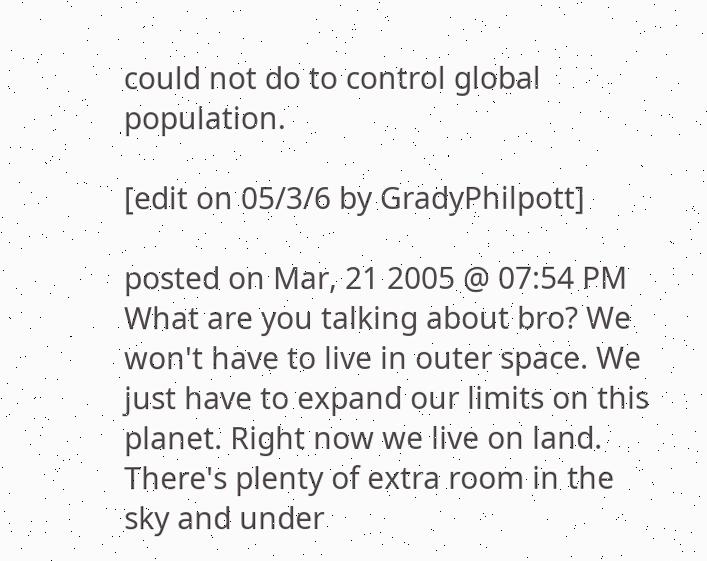could not do to control global population.

[edit on 05/3/6 by GradyPhilpott]

posted on Mar, 21 2005 @ 07:54 PM
What are you talking about bro? We won't have to live in outer space. We just have to expand our limits on this planet. Right now we live on land. There's plenty of extra room in the sky and under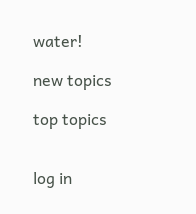water!

new topics

top topics


log in